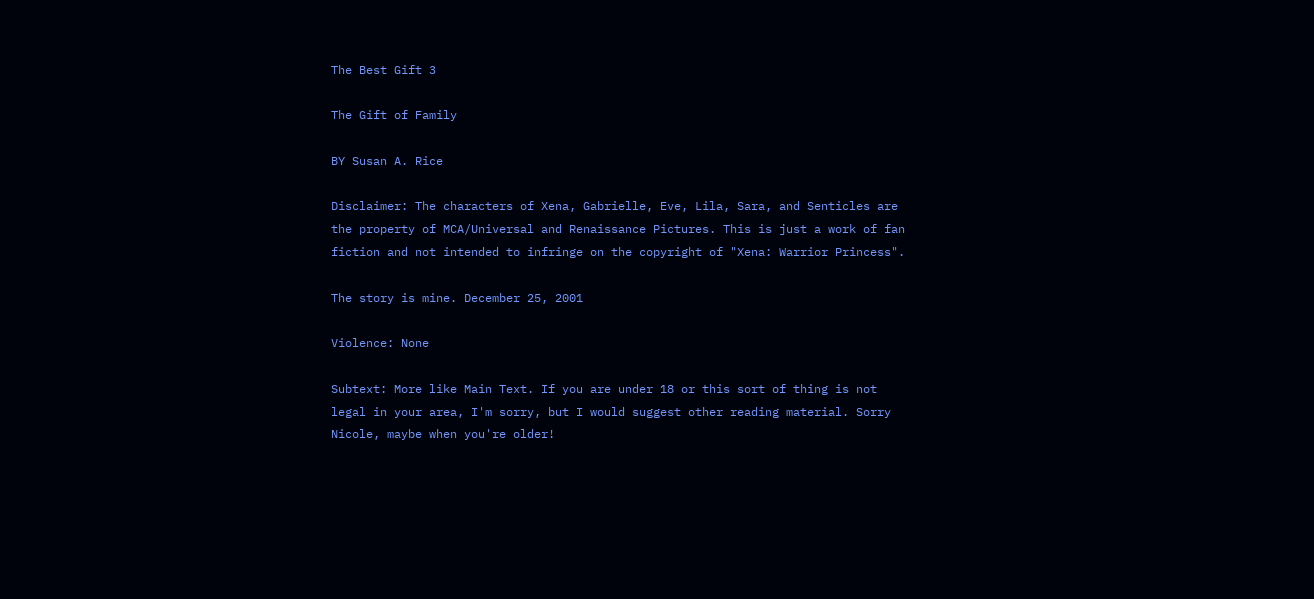The Best Gift 3

The Gift of Family

BY Susan A. Rice

Disclaimer: The characters of Xena, Gabrielle, Eve, Lila, Sara, and Senticles are the property of MCA/Universal and Renaissance Pictures. This is just a work of fan fiction and not intended to infringe on the copyright of "Xena: Warrior Princess".

The story is mine. December 25, 2001

Violence: None

Subtext: More like Main Text. If you are under 18 or this sort of thing is not legal in your area, I'm sorry, but I would suggest other reading material. Sorry Nicole, maybe when you're older!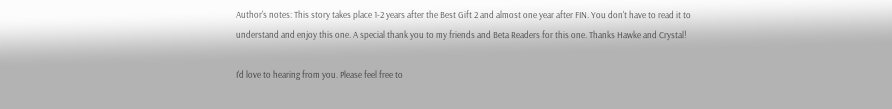Author's notes: This story takes place 1-2 years after the Best Gift 2 and almost one year after FIN. You don't have to read it to understand and enjoy this one. A special thank you to my friends and Beta Readers for this one. Thanks Hawke and Crystal!

I'd love to hearing from you. Please feel free to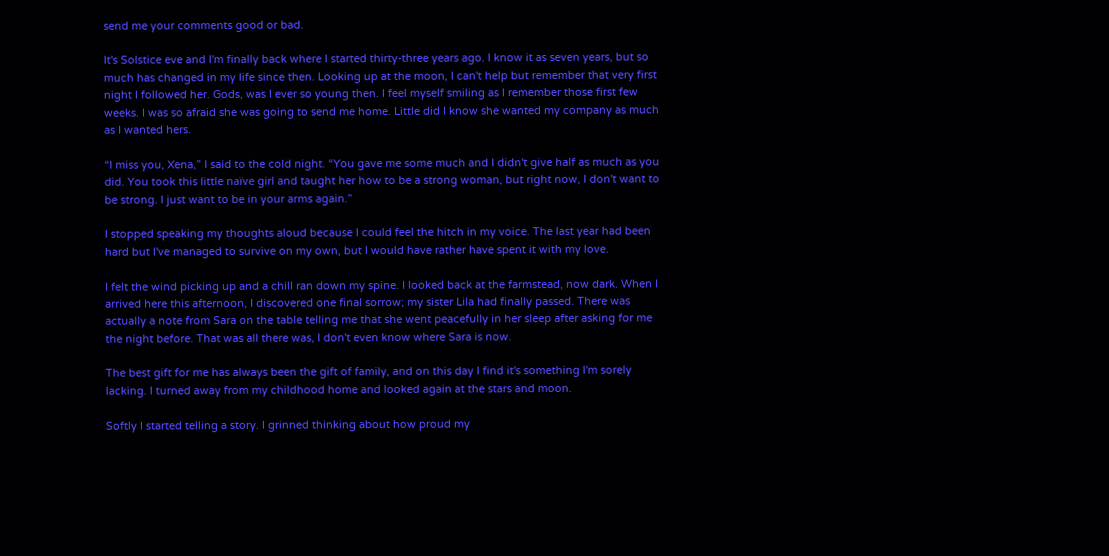send me your comments good or bad.

It's Solstice eve and I'm finally back where I started thirty-three years ago. I know it as seven years, but so much has changed in my life since then. Looking up at the moon, I can't help but remember that very first night I followed her. Gods, was I ever so young then. I feel myself smiling as I remember those first few weeks. I was so afraid she was going to send me home. Little did I know she wanted my company as much as I wanted hers.

“I miss you, Xena,” I said to the cold night. “You gave me some much and I didn't give half as much as you did. You took this little naïve girl and taught her how to be a strong woman, but right now, I don't want to be strong. I just want to be in your arms again.”

I stopped speaking my thoughts aloud because I could feel the hitch in my voice. The last year had been hard but I've managed to survive on my own, but I would have rather have spent it with my love.

I felt the wind picking up and a chill ran down my spine. I looked back at the farmstead, now dark. When I arrived here this afternoon, I discovered one final sorrow; my sister Lila had finally passed. There was actually a note from Sara on the table telling me that she went peacefully in her sleep after asking for me the night before. That was all there was, I don't even know where Sara is now.

The best gift for me has always been the gift of family, and on this day I find it's something I'm sorely lacking. I turned away from my childhood home and looked again at the stars and moon.

Softly I started telling a story. I grinned thinking about how proud my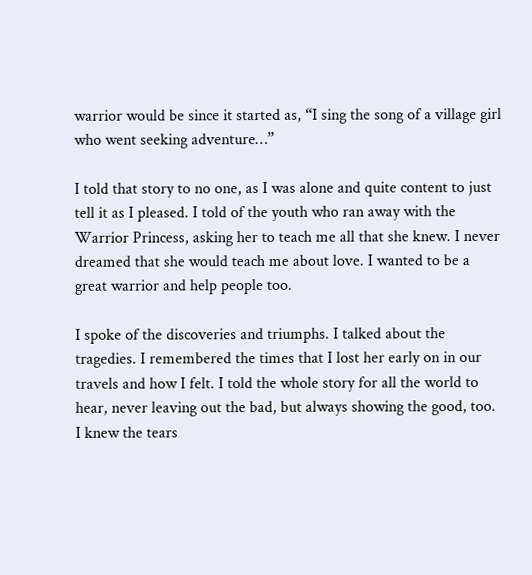warrior would be since it started as, “I sing the song of a village girl who went seeking adventure…”

I told that story to no one, as I was alone and quite content to just tell it as I pleased. I told of the youth who ran away with the Warrior Princess, asking her to teach me all that she knew. I never dreamed that she would teach me about love. I wanted to be a great warrior and help people too.

I spoke of the discoveries and triumphs. I talked about the tragedies. I remembered the times that I lost her early on in our travels and how I felt. I told the whole story for all the world to hear, never leaving out the bad, but always showing the good, too. I knew the tears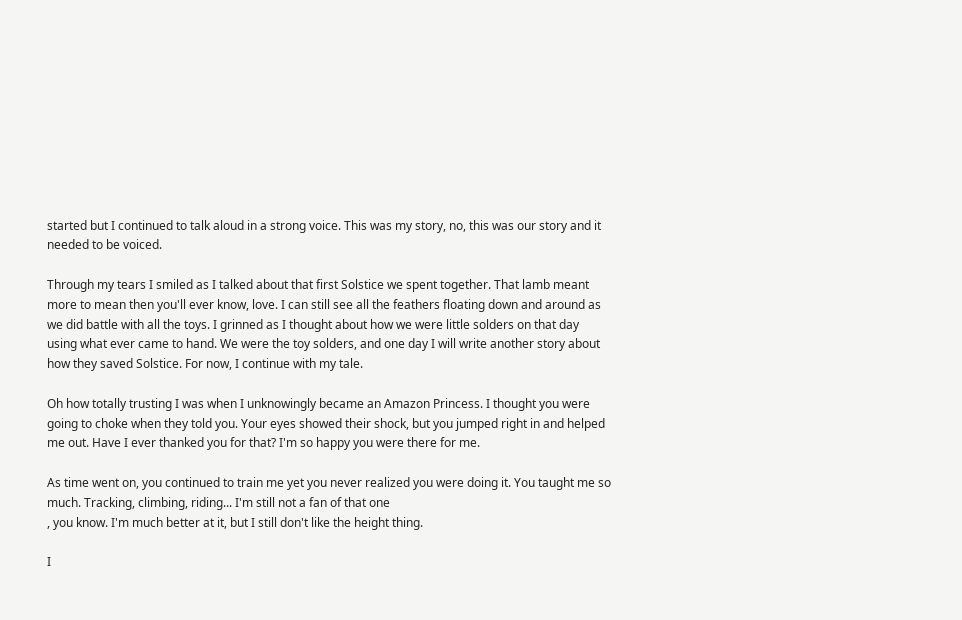started but I continued to talk aloud in a strong voice. This was my story, no, this was our story and it needed to be voiced.

Through my tears I smiled as I talked about that first Solstice we spent together. That lamb meant more to mean then you'll ever know, love. I can still see all the feathers floating down and around as we did battle with all the toys. I grinned as I thought about how we were little solders on that day using what ever came to hand. We were the toy solders, and one day I will write another story about how they saved Solstice. For now, I continue with my tale.

Oh how totally trusting I was when I unknowingly became an Amazon Princess. I thought you were going to choke when they told you. Your eyes showed their shock, but you jumped right in and helped me out. Have I ever thanked you for that? I'm so happy you were there for me.

As time went on, you continued to train me yet you never realized you were doing it. You taught me so much. Tracking, climbing, riding... I'm still not a fan of that one
, you know. I'm much better at it, but I still don't like the height thing.

I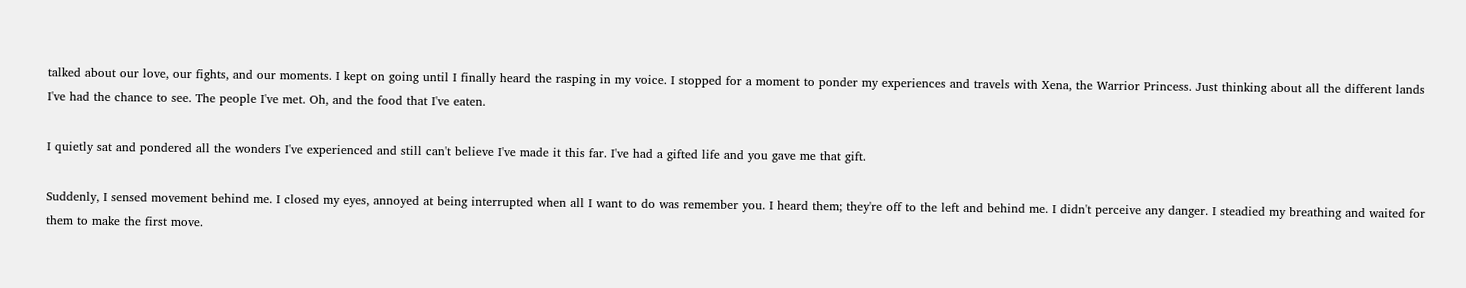talked about our love, our fights, and our moments. I kept on going until I finally heard the rasping in my voice. I stopped for a moment to ponder my experiences and travels with Xena, the Warrior Princess. Just thinking about all the different lands I've had the chance to see. The people I've met. Oh, and the food that I've eaten.

I quietly sat and pondered all the wonders I've experienced and still can't believe I've made it this far. I've had a gifted life and you gave me that gift.

Suddenly, I sensed movement behind me. I closed my eyes, annoyed at being interrupted when all I want to do was remember you. I heard them; they're off to the left and behind me. I didn't perceive any danger. I steadied my breathing and waited for them to make the first move.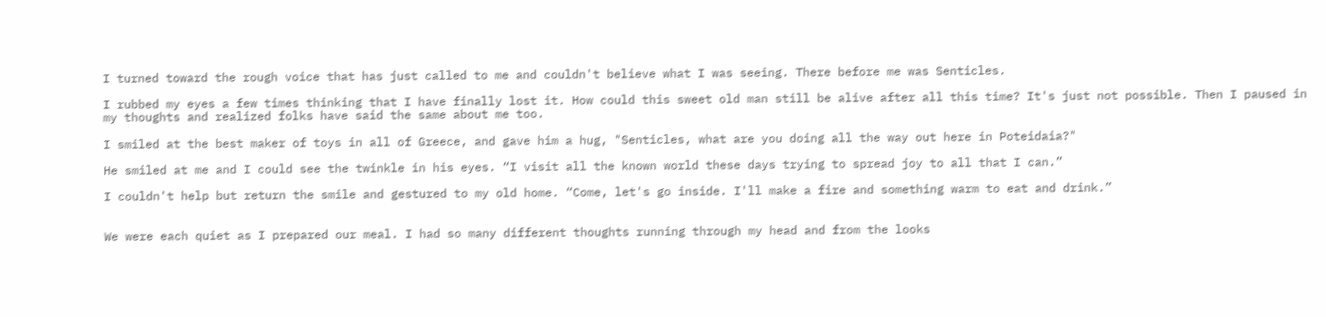I turned toward the rough voice that has just called to me and couldn't believe what I was seeing. There before me was Senticles.

I rubbed my eyes a few times thinking that I have finally lost it. How could this sweet old man still be alive after all this time? It's just not possible. Then I paused in my thoughts and realized folks have said the same about me too.

I smiled at the best maker of toys in all of Greece, and gave him a hug, "Senticles, what are you doing all the way out here in Poteidaia?"

He smiled at me and I could see the twinkle in his eyes. “I visit all the known world these days trying to spread joy to all that I can.”

I couldn't help but return the smile and gestured to my old home. “Come, let's go inside. I'll make a fire and something warm to eat and drink.”


We were each quiet as I prepared our meal. I had so many different thoughts running through my head and from the looks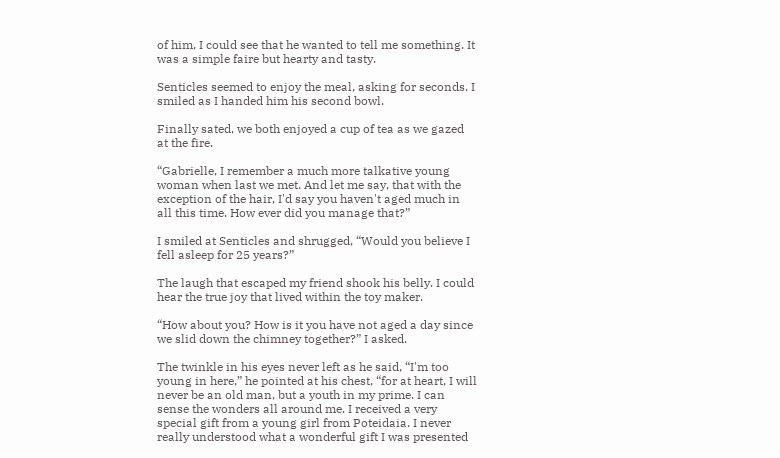of him, I could see that he wanted to tell me something. It was a simple faire but hearty and tasty.

Senticles seemed to enjoy the meal, asking for seconds. I smiled as I handed him his second bowl.

Finally sated, we both enjoyed a cup of tea as we gazed at the fire.

“Gabrielle, I remember a much more talkative young woman when last we met. And let me say, that with the exception of the hair, I'd say you haven't aged much in all this time. How ever did you manage that?”

I smiled at Senticles and shrugged, “Would you believe I fell asleep for 25 years?”

The laugh that escaped my friend shook his belly. I could hear the true joy that lived within the toy maker.

“How about you? How is it you have not aged a day since we slid down the chimney together?” I asked.

The twinkle in his eyes never left as he said, “I'm too young in here,” he pointed at his chest, “for at heart, I will never be an old man, but a youth in my prime. I can sense the wonders all around me. I received a very special gift from a young girl from Poteidaia. I never really understood what a wonderful gift I was presented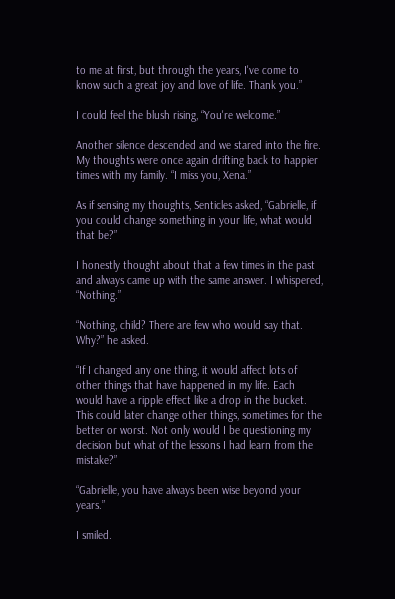to me at first, but through the years, I've come to know such a great joy and love of life. Thank you.”

I could feel the blush rising, “You're welcome.”

Another silence descended and we stared into the fire. My thoughts were once again drifting back to happier times with my family. “I miss you, Xena.”

As if sensing my thoughts, Senticles asked, “Gabrielle, if you could change something in your life, what would that be?”

I honestly thought about that a few times in the past and always came up with the same answer. I whispered, “Nothing.”

“Nothing, child? There are few who would say that. Why?” he asked.

“If I changed any one thing, it would affect lots of other things that have happened in my life. Each would have a ripple effect like a drop in the bucket. This could later change other things, sometimes for the better or worst. Not only would I be questioning my decision but what of the lessons I had learn from the mistake?”

“Gabrielle, you have always been wise beyond your years.”

I smiled.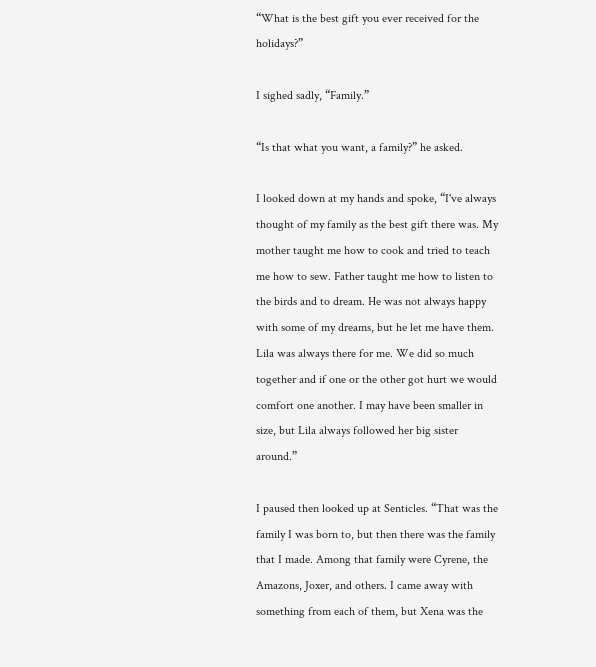“What is the best gift you ever received for the holidays?”

I sighed sadly, “Family.”

“Is that what you want, a family?” he asked.

I looked down at my hands and spoke, “I've always thought of my family as the best gift there was. My mother taught me how to cook and tried to teach me how to sew. Father taught me how to listen to the birds and to dream. He was not always happy with some of my dreams, but he let me have them. Lila was always there for me. We did so much together and if one or the other got hurt we would comfort one another. I may have been smaller in size, but Lila always followed her big sister around.”

I paused then looked up at Senticles. “That was the family I was born to, but then there was the family that I made. Among that family were Cyrene, the Amazons, Joxer, and others. I came away with something from each of them, but Xena was the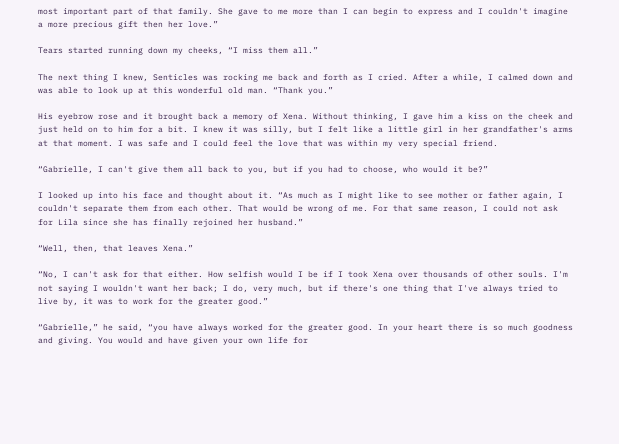most important part of that family. She gave to me more than I can begin to express and I couldn't imagine a more precious gift then her love.”

Tears started running down my cheeks, “I miss them all.”

The next thing I knew, Senticles was rocking me back and forth as I cried. After a while, I calmed down and was able to look up at this wonderful old man. “Thank you.”

His eyebrow rose and it brought back a memory of Xena. Without thinking, I gave him a kiss on the cheek and just held on to him for a bit. I knew it was silly, but I felt like a little girl in her grandfather's arms at that moment. I was safe and I could feel the love that was within my very special friend.

“Gabrielle, I can't give them all back to you, but if you had to choose, who would it be?”

I looked up into his face and thought about it. “As much as I might like to see mother or father again, I couldn't separate them from each other. That would be wrong of me. For that same reason, I could not ask for Lila since she has finally rejoined her husband.”

“Well, then, that leaves Xena.”

“No, I can't ask for that either. How selfish would I be if I took Xena over thousands of other souls. I'm not saying I wouldn't want her back; I do, very much, but if there's one thing that I've always tried to live by, it was to work for the greater good.”

“Gabrielle,” he said, “you have always worked for the greater good. In your heart there is so much goodness and giving. You would and have given your own life for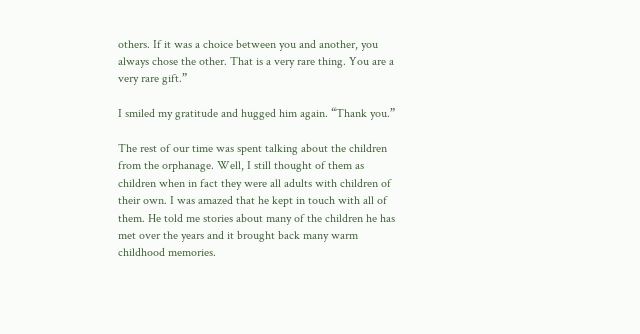others. If it was a choice between you and another, you always chose the other. That is a very rare thing. You are a very rare gift.”

I smiled my gratitude and hugged him again. “Thank you.”

The rest of our time was spent talking about the children from the orphanage. Well, I still thought of them as children when in fact they were all adults with children of their own. I was amazed that he kept in touch with all of them. He told me stories about many of the children he has met over the years and it brought back many warm childhood memories.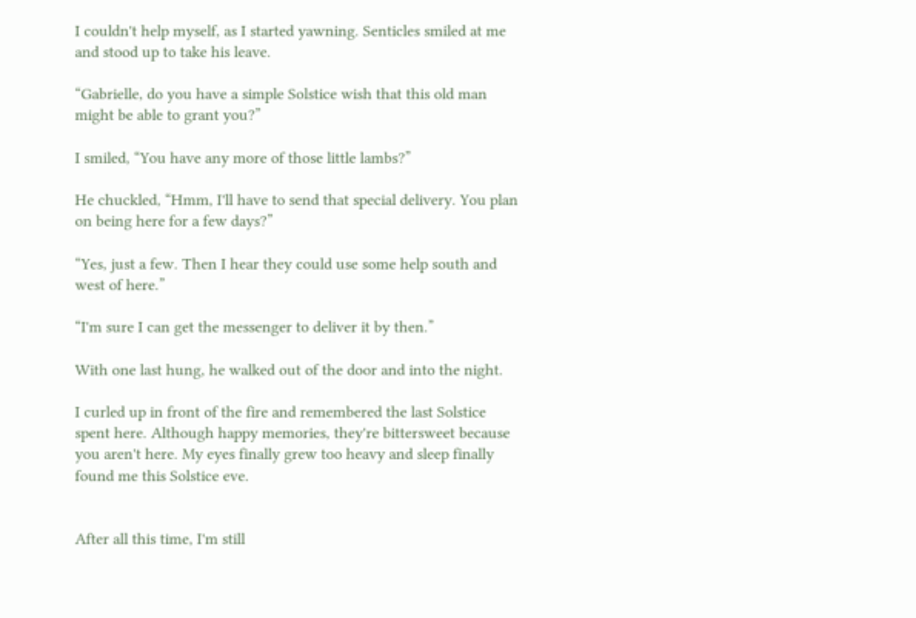I couldn't help myself, as I started yawning. Senticles smiled at me and stood up to take his leave.

“Gabrielle, do you have a simple Solstice wish that this old man might be able to grant you?”

I smiled, “You have any more of those little lambs?”

He chuckled, “Hmm, I'll have to send that special delivery. You plan on being here for a few days?”

“Yes, just a few. Then I hear they could use some help south and west of here.”

“I'm sure I can get the messenger to deliver it by then.”

With one last hung, he walked out of the door and into the night.

I curled up in front of the fire and remembered the last Solstice spent here. Although happy memories, they're bittersweet because you aren't here. My eyes finally grew too heavy and sleep finally found me this Solstice eve.


After all this time, I'm still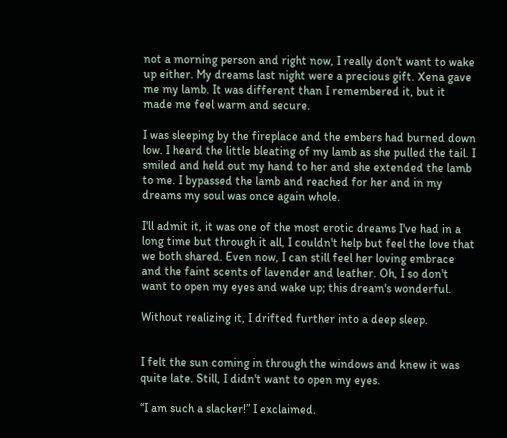not a morning person and right now, I really don't want to wake up either. My dreams last night were a precious gift. Xena gave me my lamb. It was different than I remembered it, but it made me feel warm and secure.

I was sleeping by the fireplace and the embers had burned down low. I heard the little bleating of my lamb as she pulled the tail. I smiled and held out my hand to her and she extended the lamb to me. I bypassed the lamb and reached for her and in my dreams my soul was once again whole.

I'll admit it, it was one of the most erotic dreams I've had in a long time but through it all, I couldn't help but feel the love that we both shared. Even now, I can still feel her loving embrace and the faint scents of lavender and leather. Oh, I so don't want to open my eyes and wake up; this dream's wonderful.

Without realizing it, I drifted further into a deep sleep.


I felt the sun coming in through the windows and knew it was quite late. Still, I didn't want to open my eyes.

“I am such a slacker!” I exclaimed.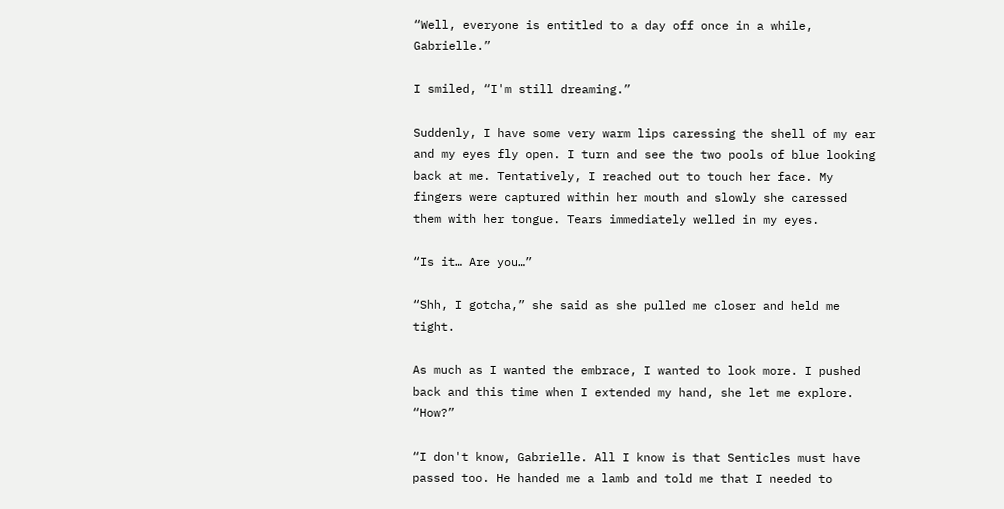“Well, everyone is entitled to a day off once in a while, Gabrielle.”

I smiled, “I'm still dreaming.”

Suddenly, I have some very warm lips caressing the shell of my ear and my eyes fly open. I turn and see the two pools of blue looking back at me. Tentatively, I reached out to touch her face. My fingers were captured within her mouth and slowly she caressed them with her tongue. Tears immediately welled in my eyes.

“Is it… Are you…”

“Shh, I gotcha,” she said as she pulled me closer and held me tight.

As much as I wanted the embrace, I wanted to look more. I pushed back and this time when I extended my hand, she let me explore. “How?”

“I don't know, Gabrielle. All I know is that Senticles must have passed too. He handed me a lamb and told me that I needed to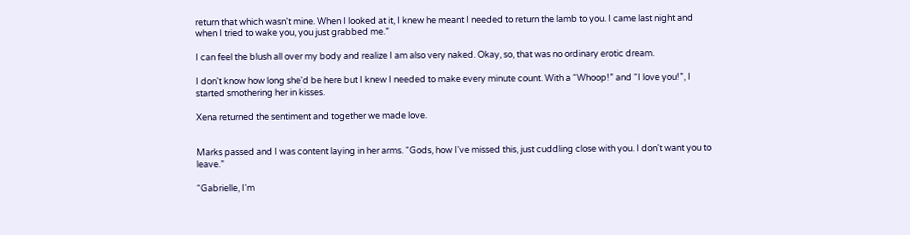return that which wasn't mine. When I looked at it, I knew he meant I needed to return the lamb to you. I came last night and when I tried to wake you, you just grabbed me.”

I can feel the blush all over my body and realize I am also very naked. Okay, so, that was no ordinary erotic dream.

I don't know how long she'd be here but I knew I needed to make every minute count. With a “Whoop!” and “I love you!”, I started smothering her in kisses.

Xena returned the sentiment and together we made love.


Marks passed and I was content laying in her arms. “Gods, how I've missed this, just cuddling close with you. I don't want you to leave.”

“Gabrielle, I'm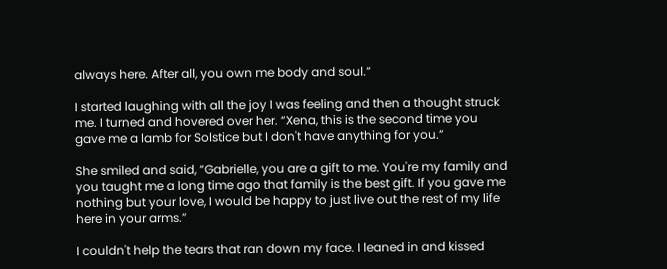always here. After all, you own me body and soul.”

I started laughing with all the joy I was feeling and then a thought struck me. I turned and hovered over her. “Xena, this is the second time you gave me a lamb for Solstice but I don't have anything for you.”

She smiled and said, “Gabrielle, you are a gift to me. You're my family and you taught me a long time ago that family is the best gift. If you gave me nothing but your love, I would be happy to just live out the rest of my life here in your arms.”

I couldn't help the tears that ran down my face. I leaned in and kissed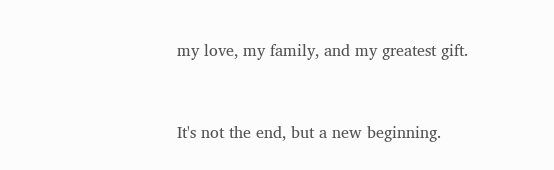my love, my family, and my greatest gift.


It's not the end, but a new beginning.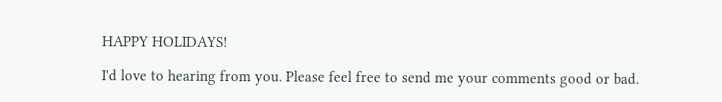HAPPY HOLIDAYS!

I'd love to hearing from you. Please feel free to send me your comments good or bad.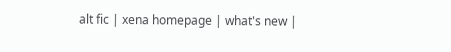alt fic | xena homepage | what's new |